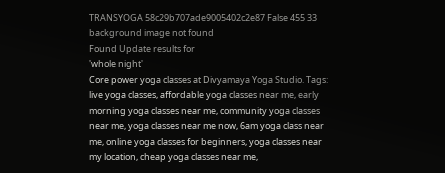TRANSYOGA 58c29b707ade9005402c2e87 False 455 33
background image not found
Found Update results for
'whole night'
Core power yoga classes at Divyamaya Yoga Studio. Tags: live yoga classes, affordable yoga classes near me, early morning yoga classes near me, community yoga classes near me, yoga classes near me now, 6am yoga class near me, online yoga classes for beginners, yoga classes near my location, cheap yoga classes near me,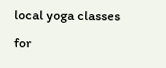local yoga classes for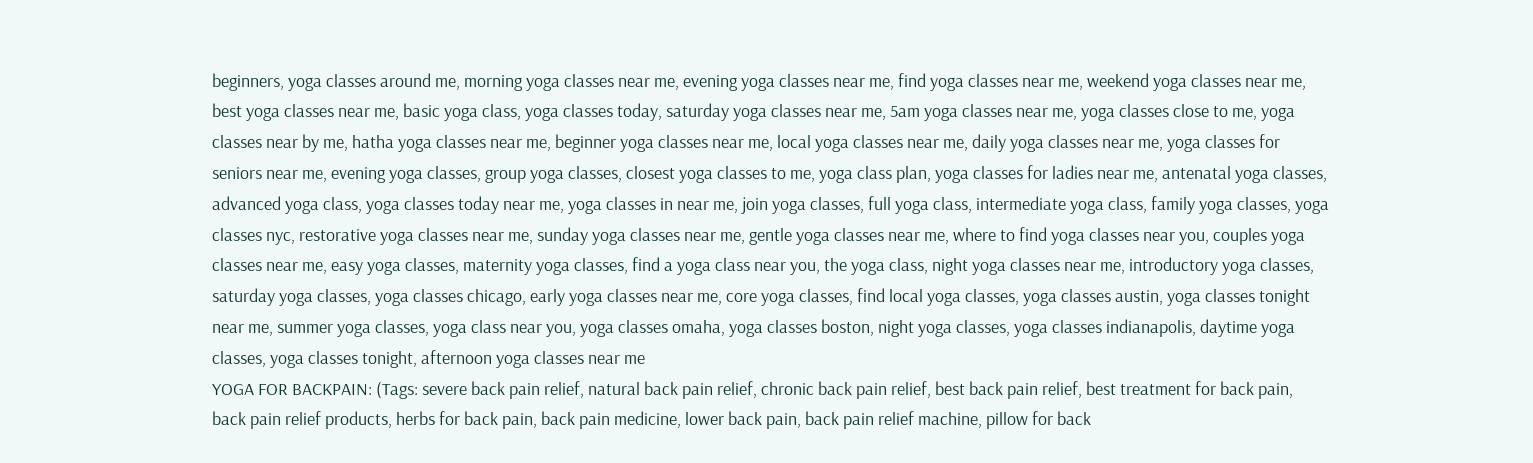beginners, yoga classes around me, morning yoga classes near me, evening yoga classes near me, find yoga classes near me, weekend yoga classes near me, best yoga classes near me, basic yoga class, yoga classes today, saturday yoga classes near me, 5am yoga classes near me, yoga classes close to me, yoga classes near by me, hatha yoga classes near me, beginner yoga classes near me, local yoga classes near me, daily yoga classes near me, yoga classes for seniors near me, evening yoga classes, group yoga classes, closest yoga classes to me, yoga class plan, yoga classes for ladies near me, antenatal yoga classes, advanced yoga class, yoga classes today near me, yoga classes in near me, join yoga classes, full yoga class, intermediate yoga class, family yoga classes, yoga classes nyc, restorative yoga classes near me, sunday yoga classes near me, gentle yoga classes near me, where to find yoga classes near you, couples yoga classes near me, easy yoga classes, maternity yoga classes, find a yoga class near you, the yoga class, night yoga classes near me, introductory yoga classes, saturday yoga classes, yoga classes chicago, early yoga classes near me, core yoga classes, find local yoga classes, yoga classes austin, yoga classes tonight near me, summer yoga classes, yoga class near you, yoga classes omaha, yoga classes boston, night yoga classes, yoga classes indianapolis, daytime yoga classes, yoga classes tonight, afternoon yoga classes near me
YOGA FOR BACKPAIN: (Tags: severe back pain relief, natural back pain relief, chronic back pain relief, best back pain relief, best treatment for back pain, back pain relief products, herbs for back pain, back pain medicine, lower back pain, back pain relief machine, pillow for back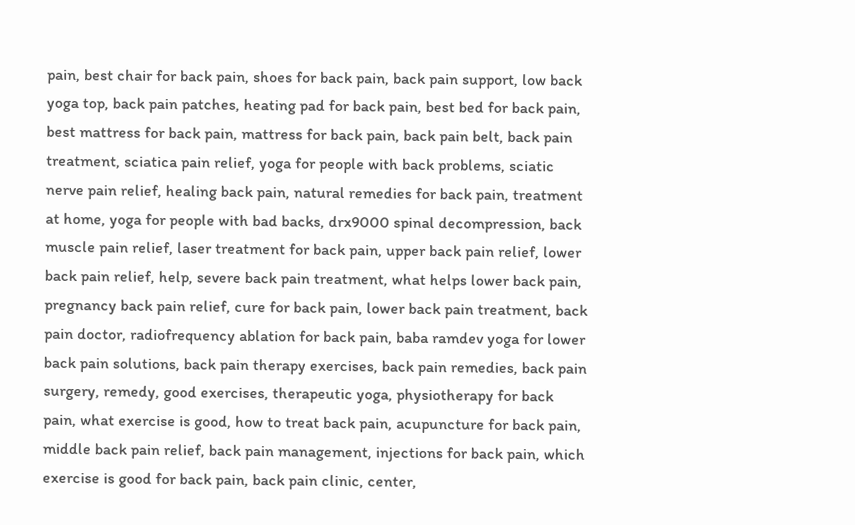pain, best chair for back pain, shoes for back pain, back pain support, low back yoga top, back pain patches, heating pad for back pain, best bed for back pain, best mattress for back pain, mattress for back pain, back pain belt, back pain treatment, sciatica pain relief, yoga for people with back problems, sciatic nerve pain relief, healing back pain, natural remedies for back pain, treatment at home, yoga for people with bad backs, drx9000 spinal decompression, back muscle pain relief, laser treatment for back pain, upper back pain relief, lower back pain relief, help, severe back pain treatment, what helps lower back pain, pregnancy back pain relief, cure for back pain, lower back pain treatment, back pain doctor, radiofrequency ablation for back pain, baba ramdev yoga for lower back pain solutions, back pain therapy exercises, back pain remedies, back pain surgery, remedy, good exercises, therapeutic yoga, physiotherapy for back pain, what exercise is good, how to treat back pain, acupuncture for back pain, middle back pain relief, back pain management, injections for back pain, which exercise is good for back pain, back pain clinic, center,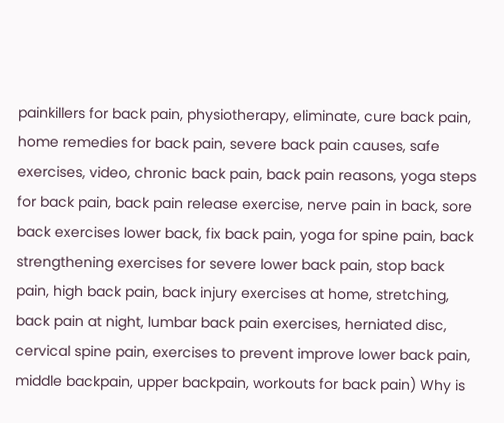painkillers for back pain, physiotherapy, eliminate, cure back pain, home remedies for back pain, severe back pain causes, safe exercises, video, chronic back pain, back pain reasons, yoga steps for back pain, back pain release exercise, nerve pain in back, sore back exercises lower back, fix back pain, yoga for spine pain, back strengthening exercises for severe lower back pain, stop back pain, high back pain, back injury exercises at home, stretching, back pain at night, lumbar back pain exercises, herniated disc, cervical spine pain, exercises to prevent improve lower back pain, middle backpain, upper backpain, workouts for back pain) Why is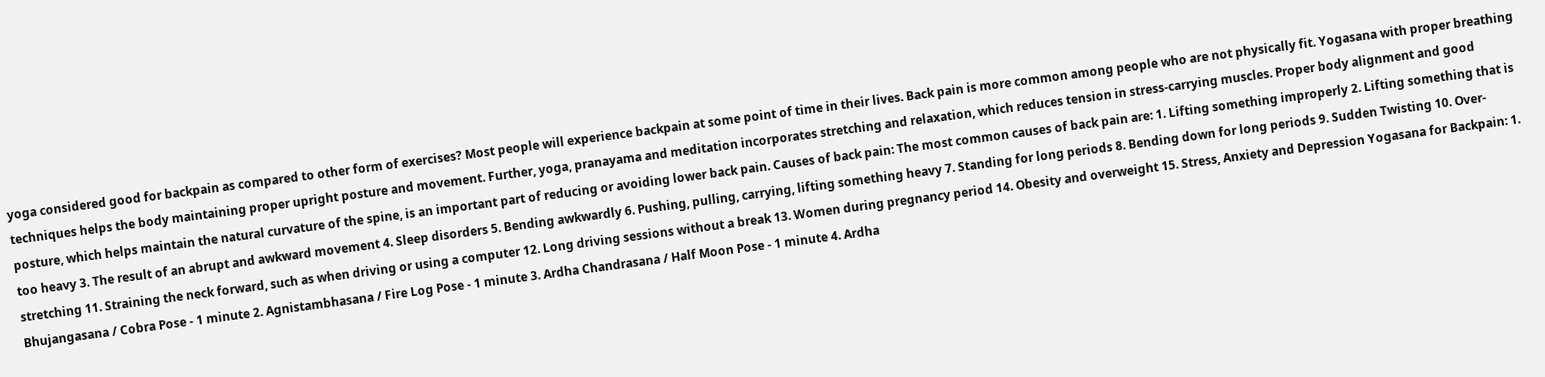yoga considered good for backpain as compared to other form of exercises? Most people will experience backpain at some point of time in their lives. Back pain is more common among people who are not physically fit. Yogasana with proper breathing techniques helps the body maintaining proper upright posture and movement. Further, yoga, pranayama and meditation incorporates stretching and relaxation, which reduces tension in stress-carrying muscles. Proper body alignment and good posture, which helps maintain the natural curvature of the spine, is an important part of reducing or avoiding lower back pain. Causes of back pain: The most common causes of back pain are: 1. Lifting something improperly 2. Lifting something that is too heavy 3. The result of an abrupt and awkward movement 4. Sleep disorders 5. Bending awkwardly 6. Pushing, pulling, carrying, lifting something heavy 7. Standing for long periods 8. Bending down for long periods 9. Sudden Twisting 10. Over-stretching 11. Straining the neck forward, such as when driving or using a computer 12. Long driving sessions without a break 13. Women during pregnancy period 14. Obesity and overweight 15. Stress, Anxiety and Depression Yogasana for Backpain: 1. Bhujangasana / Cobra Pose - 1 minute 2. Agnistambhasana / Fire Log Pose - 1 minute 3. Ardha Chandrasana / Half Moon Pose - 1 minute 4. Ardha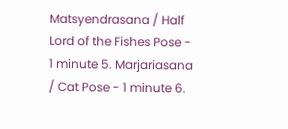Matsyendrasana / Half Lord of the Fishes Pose - 1 minute 5. Marjariasana / Cat Pose - 1 minute 6.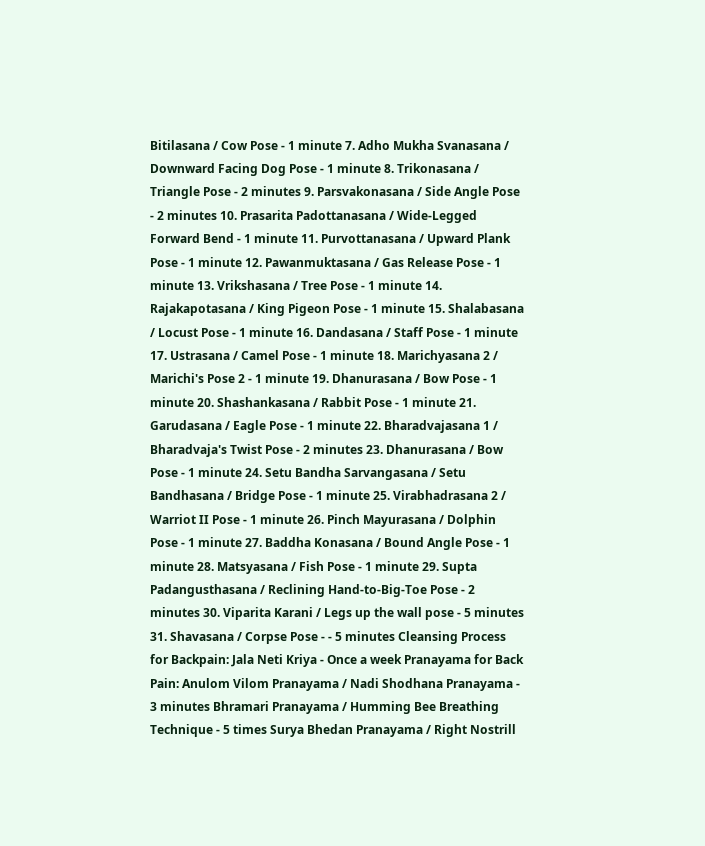Bitilasana / Cow Pose - 1 minute 7. Adho Mukha Svanasana / Downward Facing Dog Pose - 1 minute 8. Trikonasana / Triangle Pose - 2 minutes 9. Parsvakonasana / Side Angle Pose - 2 minutes 10. Prasarita Padottanasana / Wide-Legged Forward Bend - 1 minute 11. Purvottanasana / Upward Plank Pose - 1 minute 12. Pawanmuktasana / Gas Release Pose - 1 minute 13. Vrikshasana / Tree Pose - 1 minute 14. Rajakapotasana / King Pigeon Pose - 1 minute 15. Shalabasana / Locust Pose - 1 minute 16. Dandasana / Staff Pose - 1 minute 17. Ustrasana / Camel Pose - 1 minute 18. Marichyasana 2 / Marichi's Pose 2 - 1 minute 19. Dhanurasana / Bow Pose - 1 minute 20. Shashankasana / Rabbit Pose - 1 minute 21. Garudasana / Eagle Pose - 1 minute 22. Bharadvajasana 1 / Bharadvaja's Twist Pose - 2 minutes 23. Dhanurasana / Bow Pose - 1 minute 24. Setu Bandha Sarvangasana / Setu Bandhasana / Bridge Pose - 1 minute 25. Virabhadrasana 2 / Warriot II Pose - 1 minute 26. Pinch Mayurasana / Dolphin Pose - 1 minute 27. Baddha Konasana / Bound Angle Pose - 1 minute 28. Matsyasana / Fish Pose - 1 minute 29. Supta Padangusthasana / Reclining Hand-to-Big-Toe Pose - 2 minutes 30. Viparita Karani / Legs up the wall pose - 5 minutes 31. Shavasana / Corpse Pose - - 5 minutes Cleansing Process for Backpain: Jala Neti Kriya - Once a week Pranayama for Back Pain: Anulom Vilom Pranayama / Nadi Shodhana Pranayama - 3 minutes Bhramari Pranayama / Humming Bee Breathing Technique - 5 times Surya Bhedan Pranayama / Right Nostrill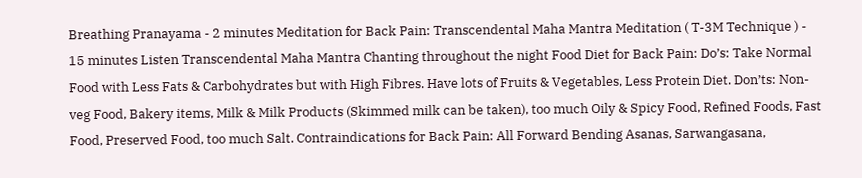Breathing Pranayama - 2 minutes Meditation for Back Pain: Transcendental Maha Mantra Meditation ( T-3M Technique ) - 15 minutes Listen Transcendental Maha Mantra Chanting throughout the night Food Diet for Back Pain: Do’s: Take Normal Food with Less Fats & Carbohydrates but with High Fibres. Have lots of Fruits & Vegetables, Less Protein Diet. Don’ts: Non-veg Food, Bakery items, Milk & Milk Products (Skimmed milk can be taken), too much Oily & Spicy Food, Refined Foods, Fast Food, Preserved Food, too much Salt. Contraindications for Back Pain: All Forward Bending Asanas, Sarwangasana,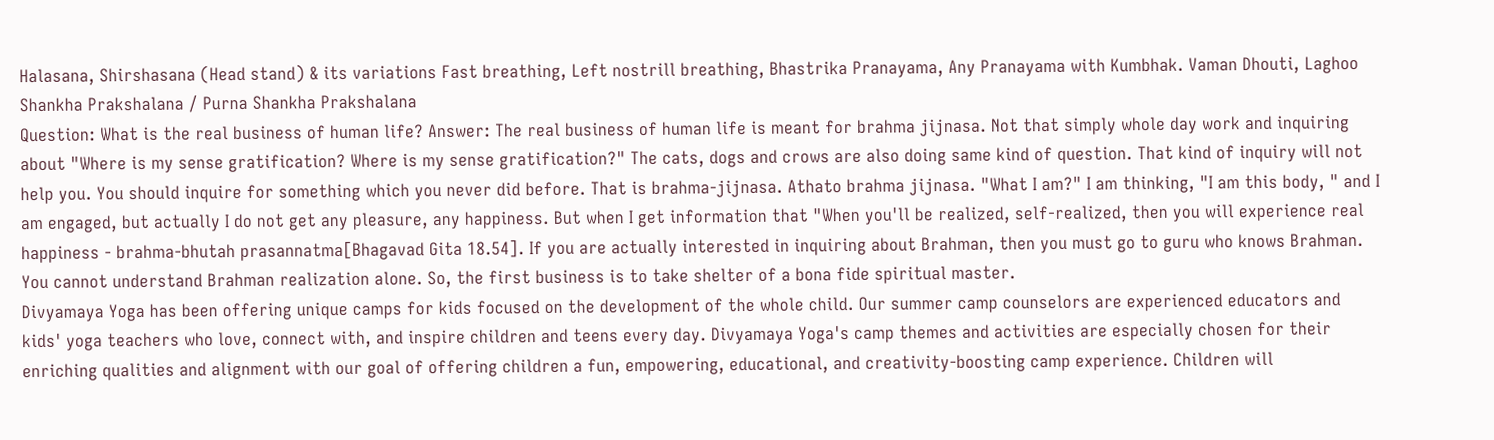Halasana, Shirshasana (Head stand) & its variations Fast breathing, Left nostrill breathing, Bhastrika Pranayama, Any Pranayama with Kumbhak. Vaman Dhouti, Laghoo Shankha Prakshalana / Purna Shankha Prakshalana
Question: What is the real business of human life? Answer: The real business of human life is meant for brahma jijnasa. Not that simply whole day work and inquiring about "Where is my sense gratification? Where is my sense gratification?" The cats, dogs and crows are also doing same kind of question. That kind of inquiry will not help you. You should inquire for something which you never did before. That is brahma-jijnasa. Athato brahma jijnasa. "What I am?" I am thinking, "I am this body, " and I am engaged, but actually I do not get any pleasure, any happiness. But when I get information that "When you'll be realized, self-realized, then you will experience real happiness - brahma-bhutah prasannatma[Bhagavad Gita 18.54]. If you are actually interested in inquiring about Brahman, then you must go to guru who knows Brahman. You cannot understand Brahman realization alone. So, the first business is to take shelter of a bona fide spiritual master.
Divyamaya Yoga has been offering unique camps for kids focused on the development of the whole child. Our summer camp counselors are experienced educators and kids' yoga teachers who love, connect with, and inspire children and teens every day. Divyamaya Yoga's camp themes and activities are especially chosen for their enriching qualities and alignment with our goal of offering children a fun, empowering, educational, and creativity-boosting camp experience. Children will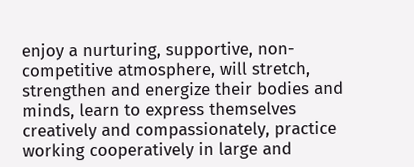enjoy a nurturing, supportive, non-competitive atmosphere, will stretch, strengthen and energize their bodies and minds, learn to express themselves creatively and compassionately, practice working cooperatively in large and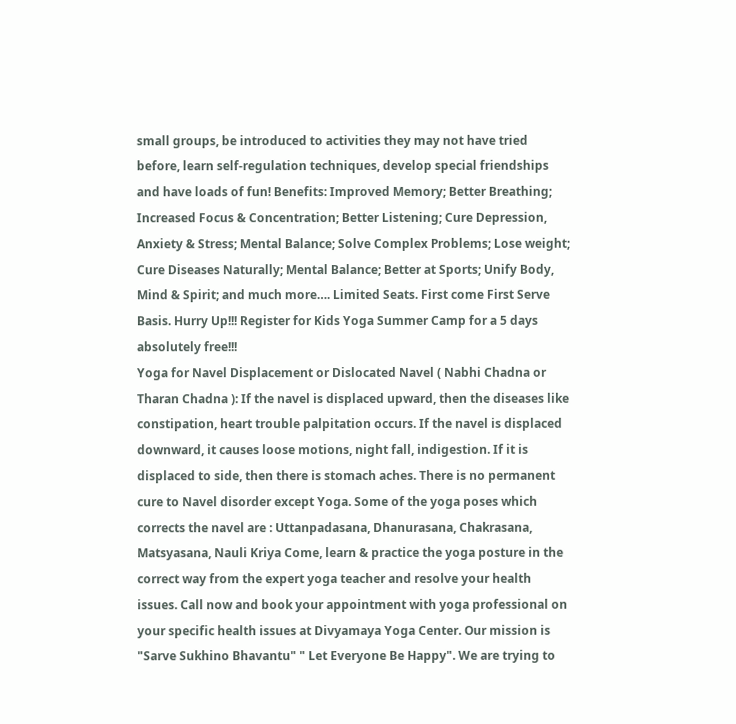small groups, be introduced to activities they may not have tried before, learn self-regulation techniques, develop special friendships and have loads of fun! Benefits: Improved Memory; Better Breathing; Increased Focus & Concentration; Better Listening; Cure Depression, Anxiety & Stress; Mental Balance; Solve Complex Problems; Lose weight; Cure Diseases Naturally; Mental Balance; Better at Sports; Unify Body, Mind & Spirit; and much more…. Limited Seats. First come First Serve Basis. Hurry Up!!! Register for Kids Yoga Summer Camp for a 5 days absolutely free!!!
Yoga for Navel Displacement or Dislocated Navel ( Nabhi Chadna or Tharan Chadna ): If the navel is displaced upward, then the diseases like constipation, heart trouble palpitation occurs. If the navel is displaced downward, it causes loose motions, night fall, indigestion. If it is displaced to side, then there is stomach aches. There is no permanent cure to Navel disorder except Yoga. Some of the yoga poses which corrects the navel are : Uttanpadasana, Dhanurasana, Chakrasana, Matsyasana, Nauli Kriya Come, learn & practice the yoga posture in the correct way from the expert yoga teacher and resolve your health issues. Call now and book your appointment with yoga professional on your specific health issues at Divyamaya Yoga Center. Our mission is "Sarve Sukhino Bhavantu" " Let Everyone Be Happy". We are trying to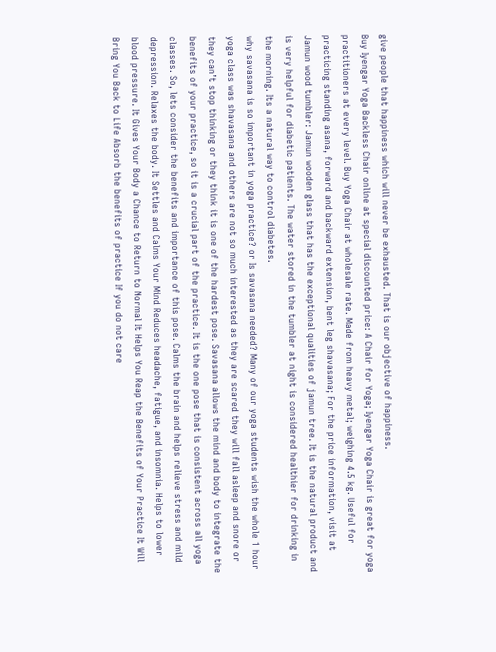give people that happiness which will never be exhausted. That is our objective of happiness.
Buy Iyengar Yoga Backless Chair online at special discounted price: A Chair for Yoga; Iyengar Yoga Chair is great for yoga practitioners at every level. Buy Yoga Chair at wholesale rate. Made from heavy metal; weighing 4.5 kg. Useful for practicing standing asana, forward and backward extension, bent leg shavasana; For the price information, visit at
Jamun wood tumbler: Jamun wooden glass that has the exceptional qualities of jamun tree. It is the natural product and is very helpful for diabetic patients. The water stored in the tumbler at night is considered healthier for drinking in the morning. Its a natural way to control diabetes.
why savasana is so important in yoga practice? or Is savasana needed? Many of our yoga students wish the whole 1 hour yoga class was shavasana and others are not so much interested as they are scared they will fall asleep and snore or they can’t stop thinking or they think it is one of the hardest pose. Savasana allows the mind and body to integrate the benefits of your practice, so it is a crucial part of the practice. It is the one pose that is consistent across all yoga classes. So, lets consider the benefits and importance of this pose. Calms the brain and helps relieve stress and mild depression. Relaxes the body. It Settles and Calms Your Mind Reduces headache, fatigue, and insomnia. Helps to lower blood pressure. It Gives Your Body a Chance to Return to Normal It Helps You Reap the Benefits of Your Practice It Will Bring You Back to Life Absorb the benefits of practice If you do not care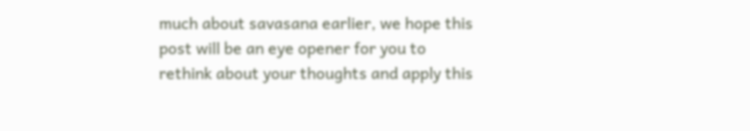much about savasana earlier, we hope this post will be an eye opener for you to rethink about your thoughts and apply this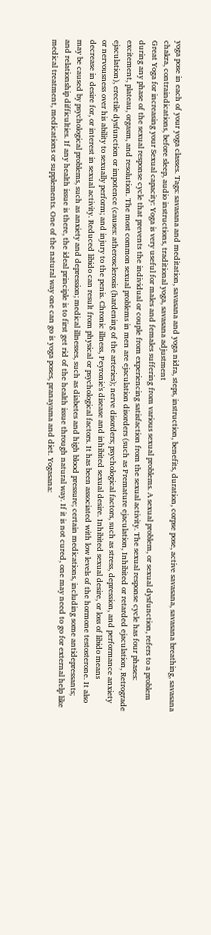yoga pose in each of your yoga classes. Tags: savasana and meditation, savasana and yoga nidra, steps, instruction, benefits, duration, corpse pose, active savasana, savasana breathing, savasana chakra, contraindications, before sleep, audio instructions, traditional yoga, savasana adjustment
Great Yoga for increasing your Sexual capacity: Yoga is very useful for males and females suffering from various sexual problems. A sexual problem, or sexual dysfunction, refers to a problem during any phase of the sexual response cycle that prevents the individual or couple from experiencing satisfaction from the sexual activity. The sexual response cycle has four phases: excitement, plateau, orgasm, and resolution. The most common sexual problems in men are ejaculation disorders (such as Premature ejaculation, Inhibited or retarded ejaculation, Retrograde ejaculation), erectile dysfunction or impotence (causes: atherosclerosis (hardening of the arteries); nerve disorders; psychological factors, such as stress, depression, and performance anxiety or nervousness over his ability to sexually perform; and injury to the penis. Chronic illness, Peyronie's disease and inhibited sexual desire. Inhibited sexual desire, or loss of libido means decrease in desire for, or interest in sexual activity. Reduced libido can result from physical or psychological factors. It has been associated with low levels of the hormone testosterone. It also may be caused by psychological problems, such as anxiety and depression; medical illnesses, such as diabetes and high blood pressure; certain medications, including some antidepressants; and relationship difficulties. If any health issue is there, the ideal principle is to first get rid of the health issue through natural way. If it is not cured, one may need to go for external help like medical treatment, medications or supplements. One of the natural way one can go is yoga poses, pranayama and diet. Yogasana: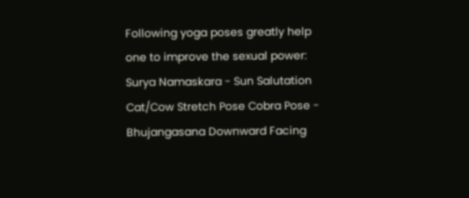Following yoga poses greatly help one to improve the sexual power: Surya Namaskara - Sun Salutation Cat/Cow Stretch Pose Cobra Pose - Bhujangasana Downward Facing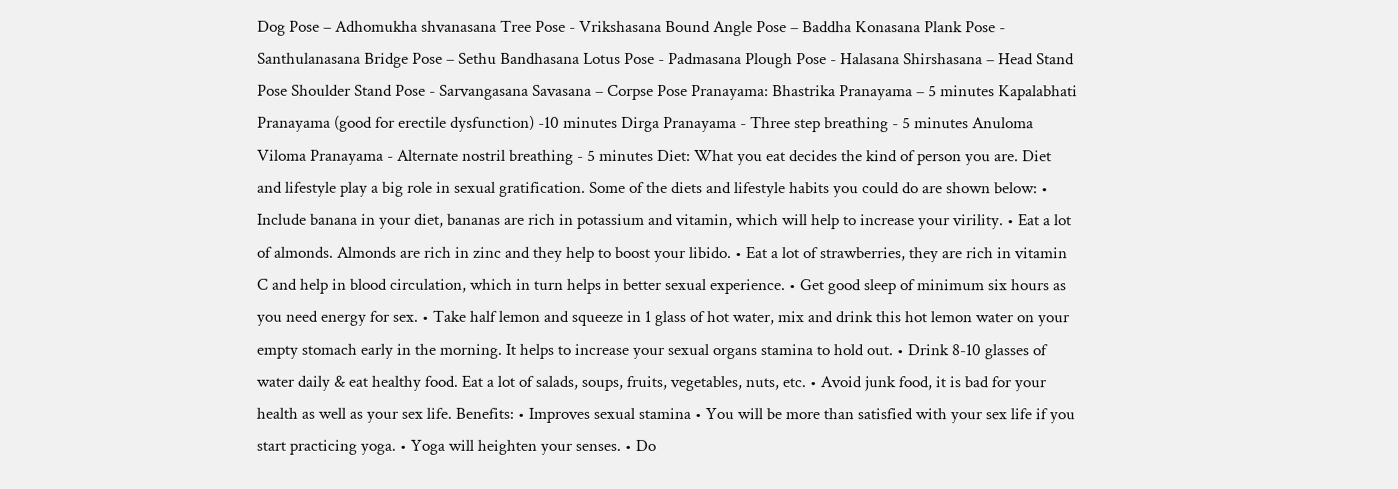Dog Pose – Adhomukha shvanasana Tree Pose - Vrikshasana Bound Angle Pose – Baddha Konasana Plank Pose - Santhulanasana Bridge Pose – Sethu Bandhasana Lotus Pose - Padmasana Plough Pose - Halasana Shirshasana – Head Stand Pose Shoulder Stand Pose - Sarvangasana Savasana – Corpse Pose Pranayama: Bhastrika Pranayama – 5 minutes Kapalabhati Pranayama (good for erectile dysfunction) -10 minutes Dirga Pranayama - Three step breathing - 5 minutes Anuloma Viloma Pranayama - Alternate nostril breathing - 5 minutes Diet: What you eat decides the kind of person you are. Diet and lifestyle play a big role in sexual gratification. Some of the diets and lifestyle habits you could do are shown below: • Include banana in your diet, bananas are rich in potassium and vitamin, which will help to increase your virility. • Eat a lot of almonds. Almonds are rich in zinc and they help to boost your libido. • Eat a lot of strawberries, they are rich in vitamin C and help in blood circulation, which in turn helps in better sexual experience. • Get good sleep of minimum six hours as you need energy for sex. • Take half lemon and squeeze in 1 glass of hot water, mix and drink this hot lemon water on your empty stomach early in the morning. It helps to increase your sexual organs stamina to hold out. • Drink 8-10 glasses of water daily & eat healthy food. Eat a lot of salads, soups, fruits, vegetables, nuts, etc. • Avoid junk food, it is bad for your health as well as your sex life. Benefits: • Improves sexual stamina • You will be more than satisfied with your sex life if you start practicing yoga. • Yoga will heighten your senses. • Do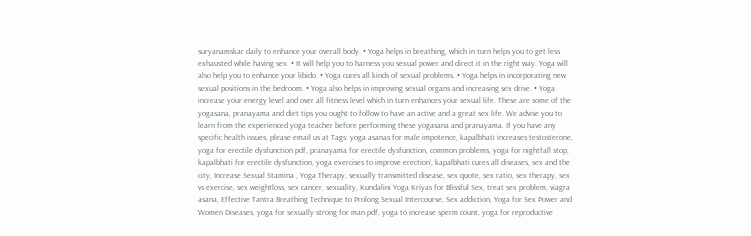suryanamskar daily to enhance your overall body. • Yoga helps in breathing, which in turn helps you to get less exhausted while having sex. • It will help you to harness you sexual power and direct it in the right way. Yoga will also help you to enhance your libido. • Yoga cures all kinds of sexual problems. • Yoga helps in incorporating new sexual positions in the bedroom. • Yoga also helps in improving sexual organs and increasing sex drive. • Yoga increase your energy level and over all fitness level which in turn enhances your sexual life. These are some of the yogasana, pranayama and diet tips you ought to follow to have an active and a great sex life. We advise you to learn from the experienced yoga teacher before performing these yogasana and pranayama. If you have any specific health issues, please email us at Tags: yoga asanas for male impotence, kapalbhati increases testosterone, yoga for erectile dysfunction pdf, pranayama for erectile dysfunction, common problems, yoga for nightfall stop, kapalbhati for erectile dysfunction, yoga exercises to improve erection', kapalbhati cures all diseases, sex and the city, Increase Sexual Stamina , Yoga Therapy, sexually transmitted disease, sex quote, sex ratio, sex therapy, sex vs exercise, sex weightloss, sex cancer, sexuality, Kundalini Yoga Kriyas for Blissful Sex, treat sex problem, viagra asana, Effective Tantra Breathing Technique to Prolong Sexual Intercourse, Sex addiction, Yoga for Sex Power and Women Diseases, yoga for sexually strong for man pdf, yoga to increase sperm count, yoga for reproductive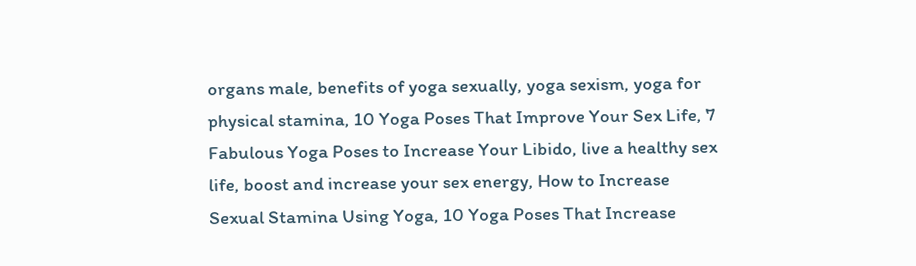organs male, benefits of yoga sexually, yoga sexism, yoga for physical stamina, 10 Yoga Poses That Improve Your Sex Life, 7 Fabulous Yoga Poses to Increase Your Libido, live a healthy sex life, boost and increase your sex energy, How to Increase Sexual Stamina Using Yoga, 10 Yoga Poses That Increase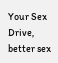Your Sex Drive, better sex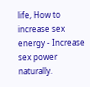life, How to increase sex energy - Increase sex power naturally.